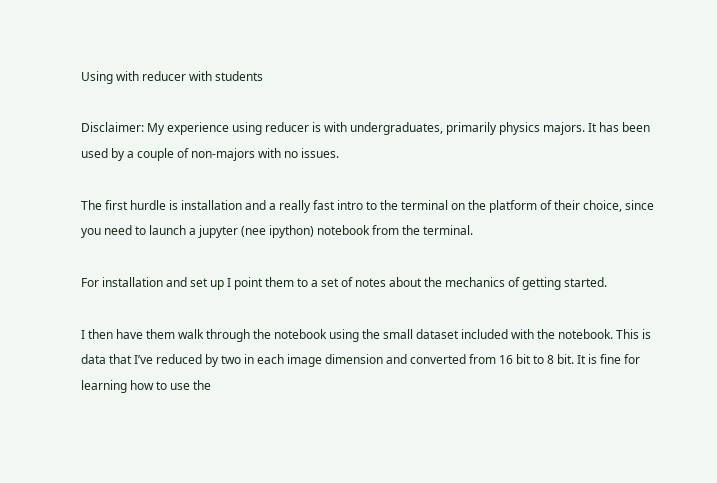Using with reducer with students

Disclaimer: My experience using reducer is with undergraduates, primarily physics majors. It has been used by a couple of non-majors with no issues.

The first hurdle is installation and a really fast intro to the terminal on the platform of their choice, since you need to launch a jupyter (nee ipython) notebook from the terminal.

For installation and set up I point them to a set of notes about the mechanics of getting started.

I then have them walk through the notebook using the small dataset included with the notebook. This is data that I’ve reduced by two in each image dimension and converted from 16 bit to 8 bit. It is fine for learning how to use the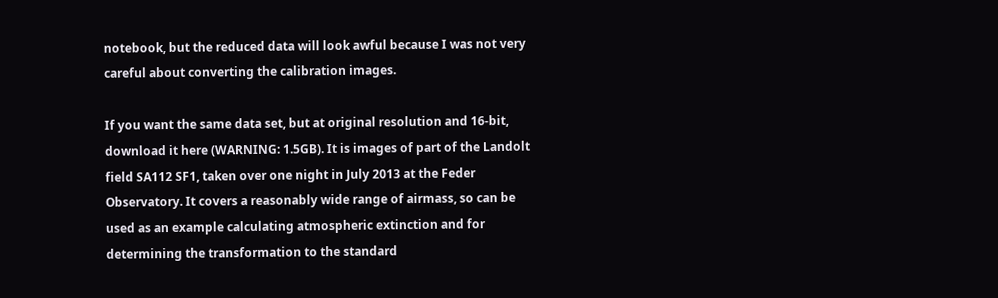notebook, but the reduced data will look awful because I was not very careful about converting the calibration images.

If you want the same data set, but at original resolution and 16-bit, download it here (WARNING: 1.5GB). It is images of part of the Landolt field SA112 SF1, taken over one night in July 2013 at the Feder Observatory. It covers a reasonably wide range of airmass, so can be used as an example calculating atmospheric extinction and for determining the transformation to the standard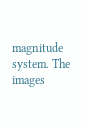magnitude system. The images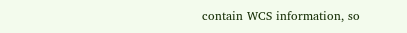contain WCS information, so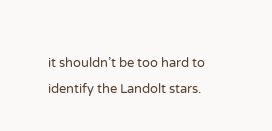it shouldn’t be too hard to identify the Landolt stars.